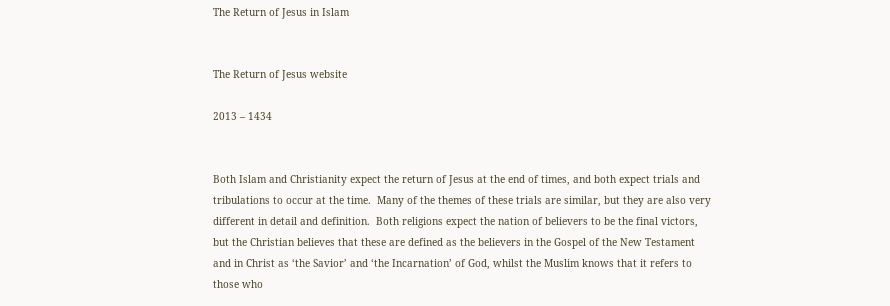The Return of Jesus in Islam


The Return of Jesus website

2013 – 1434


Both Islam and Christianity expect the return of Jesus at the end of times, and both expect trials and tribulations to occur at the time.  Many of the themes of these trials are similar, but they are also very different in detail and definition.  Both religions expect the nation of believers to be the final victors, but the Christian believes that these are defined as the believers in the Gospel of the New Testament and in Christ as ‘the Savior’ and ‘the Incarnation’ of God, whilst the Muslim knows that it refers to those who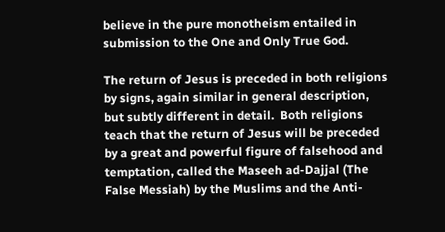believe in the pure monotheism entailed in submission to the One and Only True God.

The return of Jesus is preceded in both religions by signs, again similar in general description, but subtly different in detail.  Both religions teach that the return of Jesus will be preceded by a great and powerful figure of falsehood and temptation, called the Maseeh ad-Dajjal (The False Messiah) by the Muslims and the Anti-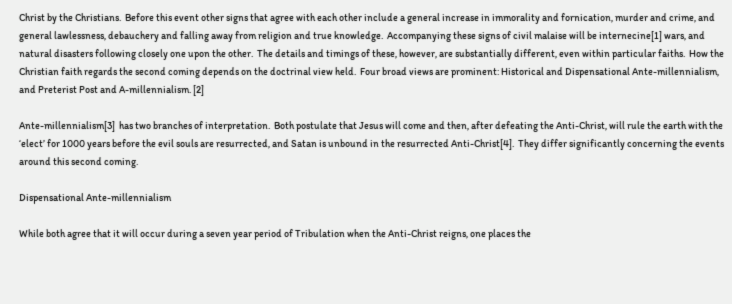Christ by the Christians.  Before this event other signs that agree with each other include a general increase in immorality and fornication, murder and crime, and general lawlessness, debauchery and falling away from religion and true knowledge.  Accompanying these signs of civil malaise will be internecine[1] wars, and natural disasters following closely one upon the other.  The details and timings of these, however, are substantially different, even within particular faiths.  How the Christian faith regards the second coming depends on the doctrinal view held.  Four broad views are prominent: Historical and Dispensational Ante-millennialism, and Preterist Post and A-millennialism. [2]

Ante-millennialism[3]  has two branches of interpretation.  Both postulate that Jesus will come and then, after defeating the Anti-Christ, will rule the earth with the ‘elect’ for 1000 years before the evil souls are resurrected, and Satan is unbound in the resurrected Anti-Christ[4].  They differ significantly concerning the events around this second coming.

Dispensational Ante-millennialism

While both agree that it will occur during a seven year period of Tribulation when the Anti-Christ reigns, one places the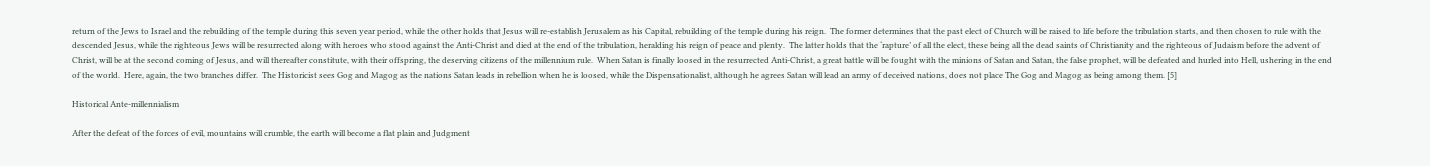return of the Jews to Israel and the rebuilding of the temple during this seven year period, while the other holds that Jesus will re-establish Jerusalem as his Capital, rebuilding of the temple during his reign.  The former determines that the past elect of Church will be raised to life before the tribulation starts, and then chosen to rule with the descended Jesus, while the righteous Jews will be resurrected along with heroes who stood against the Anti-Christ and died at the end of the tribulation, heralding his reign of peace and plenty.  The latter holds that the ‘rapture’ of all the elect, these being all the dead saints of Christianity and the righteous of Judaism before the advent of Christ, will be at the second coming of Jesus, and will thereafter constitute, with their offspring, the deserving citizens of the millennium rule.  When Satan is finally loosed in the resurrected Anti-Christ, a great battle will be fought with the minions of Satan and Satan, the false prophet, will be defeated and hurled into Hell, ushering in the end of the world.  Here, again, the two branches differ.  The Historicist sees Gog and Magog as the nations Satan leads in rebellion when he is loosed, while the Dispensationalist, although he agrees Satan will lead an army of deceived nations, does not place The Gog and Magog as being among them. [5]

Historical Ante-millennialism

After the defeat of the forces of evil, mountains will crumble, the earth will become a flat plain and Judgment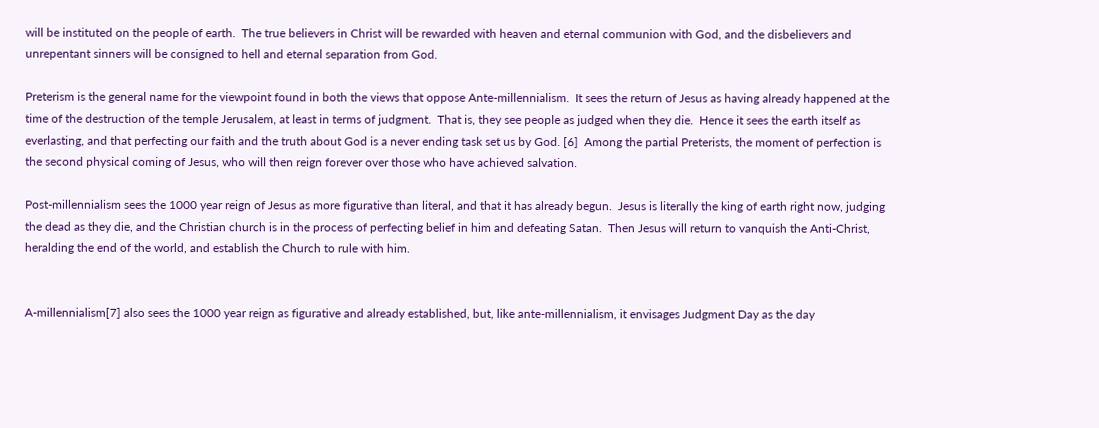will be instituted on the people of earth.  The true believers in Christ will be rewarded with heaven and eternal communion with God, and the disbelievers and unrepentant sinners will be consigned to hell and eternal separation from God.

Preterism is the general name for the viewpoint found in both the views that oppose Ante-millennialism.  It sees the return of Jesus as having already happened at the time of the destruction of the temple Jerusalem, at least in terms of judgment.  That is, they see people as judged when they die.  Hence it sees the earth itself as everlasting, and that perfecting our faith and the truth about God is a never ending task set us by God. [6]  Among the partial Preterists, the moment of perfection is the second physical coming of Jesus, who will then reign forever over those who have achieved salvation.

Post-millennialism sees the 1000 year reign of Jesus as more figurative than literal, and that it has already begun.  Jesus is literally the king of earth right now, judging the dead as they die, and the Christian church is in the process of perfecting belief in him and defeating Satan.  Then Jesus will return to vanquish the Anti-Christ, heralding the end of the world, and establish the Church to rule with him.


A-millennialism[7] also sees the 1000 year reign as figurative and already established, but, like ante-millennialism, it envisages Judgment Day as the day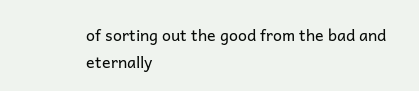of sorting out the good from the bad and eternally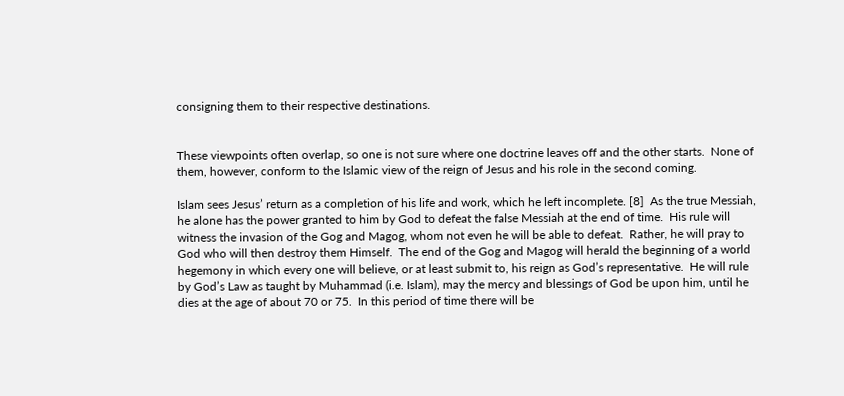consigning them to their respective destinations.


These viewpoints often overlap, so one is not sure where one doctrine leaves off and the other starts.  None of them, however, conform to the Islamic view of the reign of Jesus and his role in the second coming.

Islam sees Jesus’ return as a completion of his life and work, which he left incomplete. [8]  As the true Messiah, he alone has the power granted to him by God to defeat the false Messiah at the end of time.  His rule will witness the invasion of the Gog and Magog, whom not even he will be able to defeat.  Rather, he will pray to God who will then destroy them Himself.  The end of the Gog and Magog will herald the beginning of a world hegemony in which every one will believe, or at least submit to, his reign as God’s representative.  He will rule by God’s Law as taught by Muhammad (i.e. Islam), may the mercy and blessings of God be upon him, until he dies at the age of about 70 or 75.  In this period of time there will be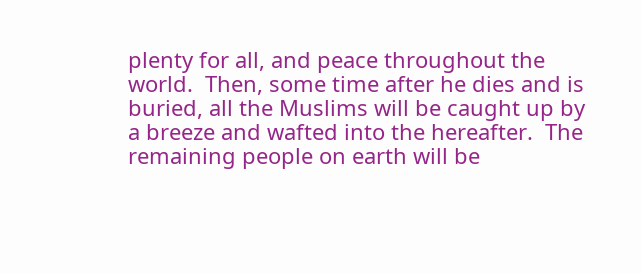plenty for all, and peace throughout the world.  Then, some time after he dies and is buried, all the Muslims will be caught up by a breeze and wafted into the hereafter.  The remaining people on earth will be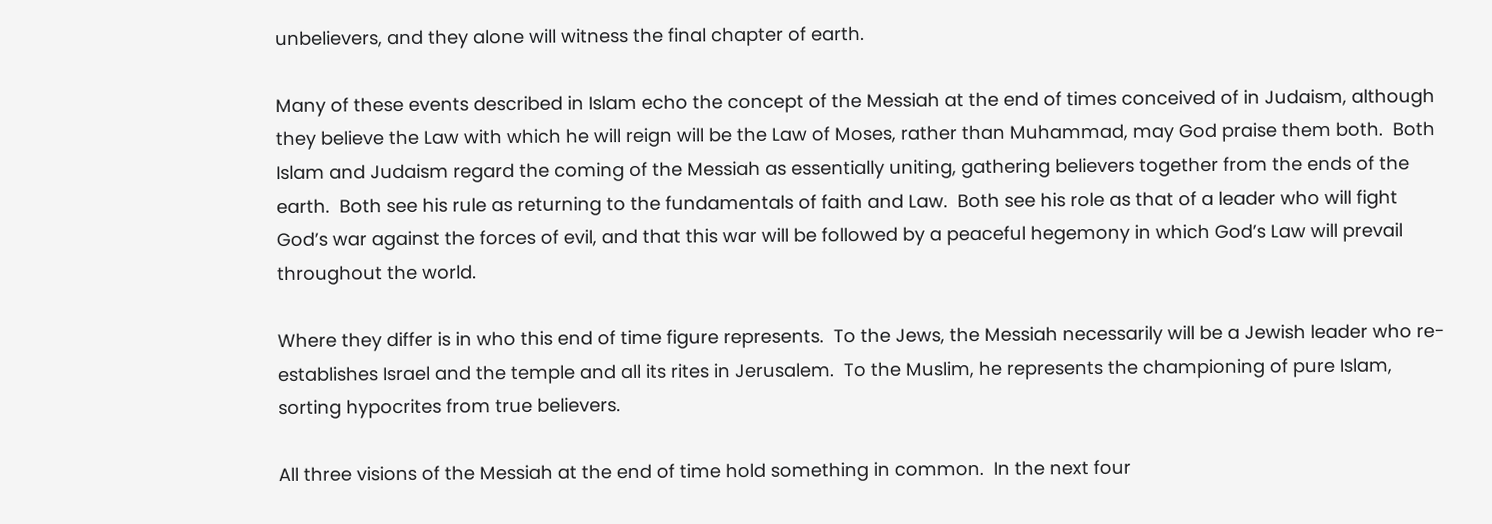unbelievers, and they alone will witness the final chapter of earth.

Many of these events described in Islam echo the concept of the Messiah at the end of times conceived of in Judaism, although they believe the Law with which he will reign will be the Law of Moses, rather than Muhammad, may God praise them both.  Both Islam and Judaism regard the coming of the Messiah as essentially uniting, gathering believers together from the ends of the earth.  Both see his rule as returning to the fundamentals of faith and Law.  Both see his role as that of a leader who will fight God’s war against the forces of evil, and that this war will be followed by a peaceful hegemony in which God’s Law will prevail throughout the world.

Where they differ is in who this end of time figure represents.  To the Jews, the Messiah necessarily will be a Jewish leader who re-establishes Israel and the temple and all its rites in Jerusalem.  To the Muslim, he represents the championing of pure Islam, sorting hypocrites from true believers.

All three visions of the Messiah at the end of time hold something in common.  In the next four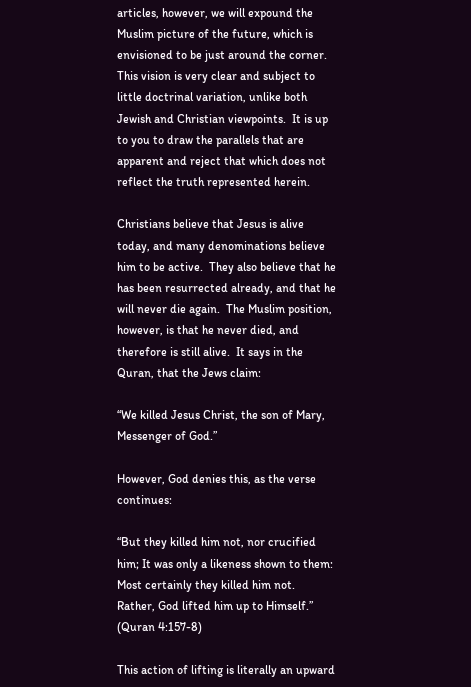articles, however, we will expound the Muslim picture of the future, which is envisioned to be just around the corner.  This vision is very clear and subject to little doctrinal variation, unlike both Jewish and Christian viewpoints.  It is up to you to draw the parallels that are apparent and reject that which does not reflect the truth represented herein.

Christians believe that Jesus is alive today, and many denominations believe him to be active.  They also believe that he has been resurrected already, and that he will never die again.  The Muslim position, however, is that he never died, and therefore is still alive.  It says in the Quran, that the Jews claim:

“We killed Jesus Christ, the son of Mary, Messenger of God.”

However, God denies this, as the verse continues:

“But they killed him not, nor crucified him; It was only a likeness shown to them: Most certainly they killed him not.  Rather, God lifted him up to Himself.” (Quran 4:157-8)

This action of lifting is literally an upward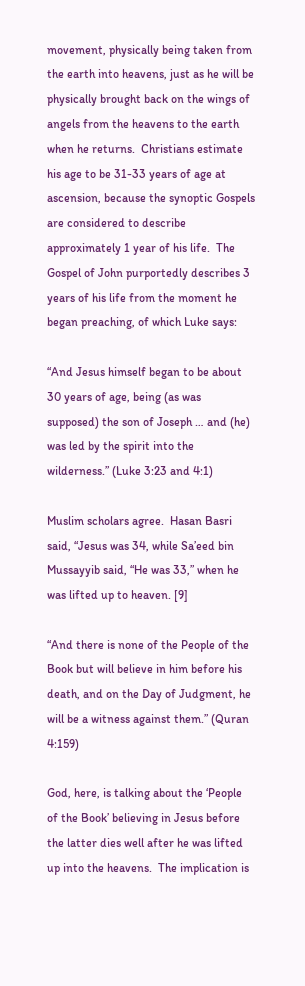movement, physically being taken from the earth into heavens, just as he will be physically brought back on the wings of angels from the heavens to the earth when he returns.  Christians estimate his age to be 31-33 years of age at ascension, because the synoptic Gospels are considered to describe approximately 1 year of his life.  The Gospel of John purportedly describes 3 years of his life from the moment he began preaching, of which Luke says:

“And Jesus himself began to be about 30 years of age, being (as was supposed) the son of Joseph … and (he) was led by the spirit into the wilderness.” (Luke 3:23 and 4:1)

Muslim scholars agree.  Hasan Basri said, “Jesus was 34, while Sa’eed bin Mussayyib said, “He was 33,” when he was lifted up to heaven. [9]

“And there is none of the People of the Book but will believe in him before his death, and on the Day of Judgment, he will be a witness against them.” (Quran 4:159)

God, here, is talking about the ‘People of the Book’ believing in Jesus before the latter dies well after he was lifted up into the heavens.  The implication is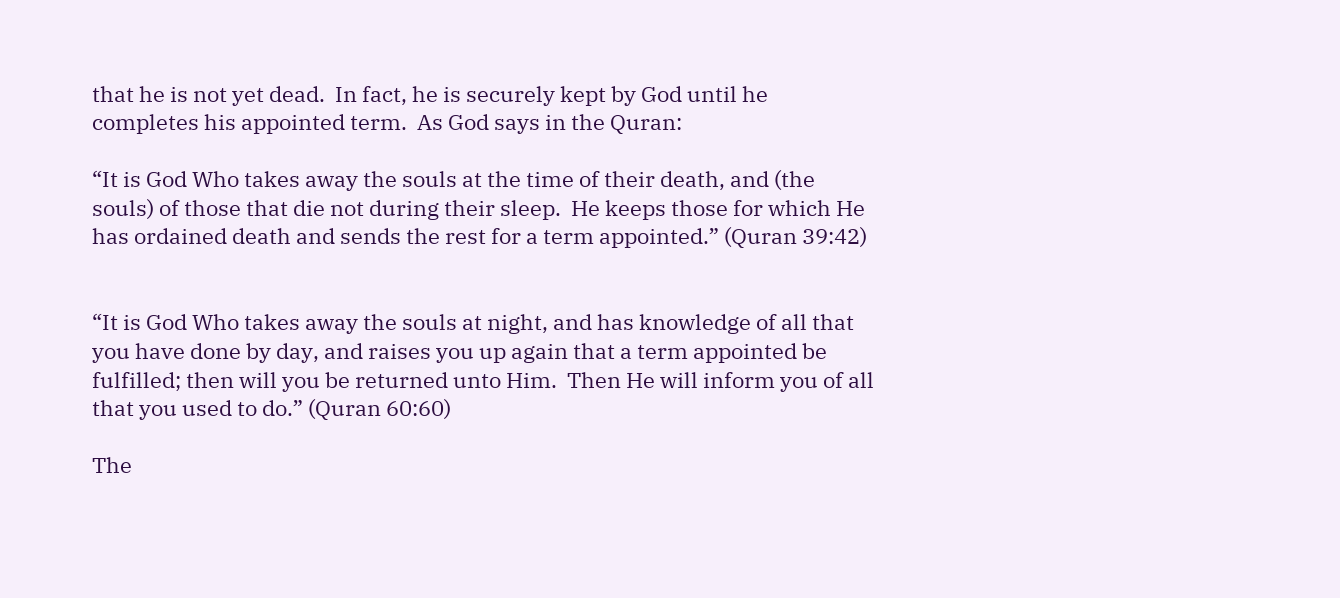that he is not yet dead.  In fact, he is securely kept by God until he completes his appointed term.  As God says in the Quran:

“It is God Who takes away the souls at the time of their death, and (the souls) of those that die not during their sleep.  He keeps those for which He has ordained death and sends the rest for a term appointed.” (Quran 39:42)


“It is God Who takes away the souls at night, and has knowledge of all that you have done by day, and raises you up again that a term appointed be fulfilled; then will you be returned unto Him.  Then He will inform you of all that you used to do.” (Quran 60:60)

The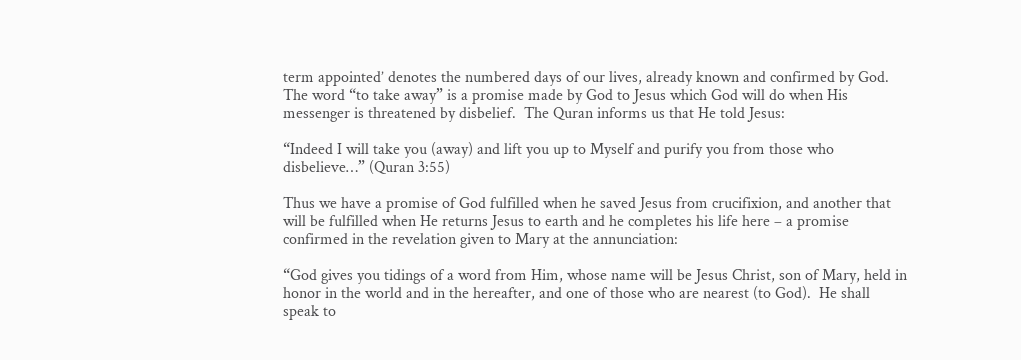term appointed’ denotes the numbered days of our lives, already known and confirmed by God.  The word “to take away” is a promise made by God to Jesus which God will do when His messenger is threatened by disbelief.  The Quran informs us that He told Jesus:

“Indeed I will take you (away) and lift you up to Myself and purify you from those who disbelieve…” (Quran 3:55)

Thus we have a promise of God fulfilled when he saved Jesus from crucifixion, and another that will be fulfilled when He returns Jesus to earth and he completes his life here – a promise confirmed in the revelation given to Mary at the annunciation:

“God gives you tidings of a word from Him, whose name will be Jesus Christ, son of Mary, held in honor in the world and in the hereafter, and one of those who are nearest (to God).  He shall speak to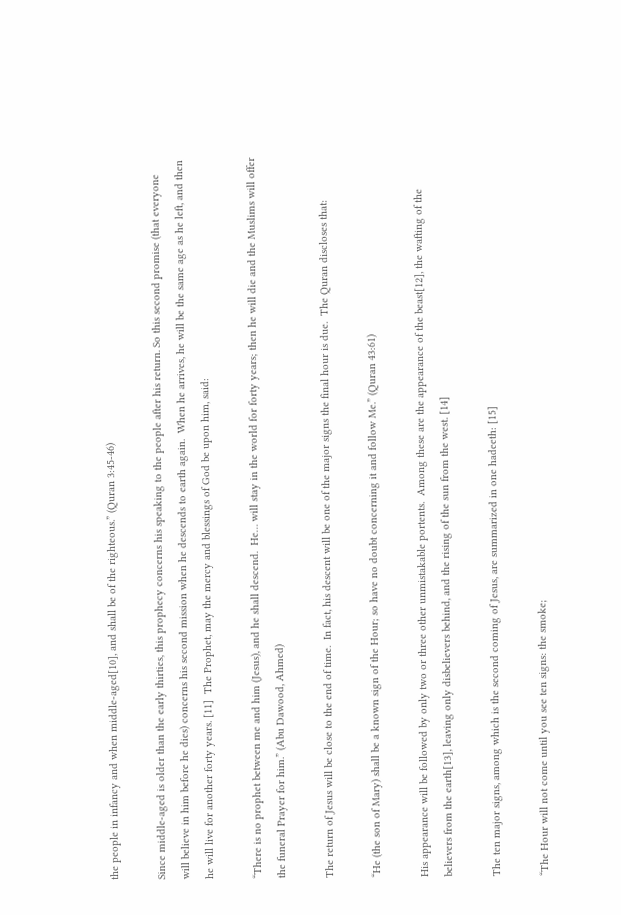the people in infancy and when middle-aged[10], and shall be of the righteous.” (Quran 3:45-46)

Since middle-aged is older than the early thirties, this prophecy concerns his speaking to the people after his return. So this second promise (that everyone will believe in him before he dies) concerns his second mission when he descends to earth again.  When he arrives, he will be the same age as he left, and then he will live for another forty years. [11]  The Prophet, may the mercy and blessings of God be upon him, said:

“There is no prophet between me and him (Jesus), and he shall descend.  He… will stay in the world for forty years; then he will die and the Muslims will offer the funeral Prayer for him.” (Abu Dawood, Ahmed)

The return of Jesus will be close to the end of time.  In fact, his descent will be one of the major signs the final hour is due.  The Quran discloses that:

“He (the son of Mary) shall be a known sign of the Hour; so have no doubt concerning it and follow Me.” (Quran 43:61)

His appearance will be followed by only two or three other unmistakable portents.  Among these are the appearance of the beast[12], the wafting of the believers from the earth[13], leaving only disbelievers behind, and the rising of the sun from the west. [14]

The ten major signs, among which is the second coming of Jesus, are summarized in one hadeeth: [15]

“The Hour will not come until you see ten signs: the smoke;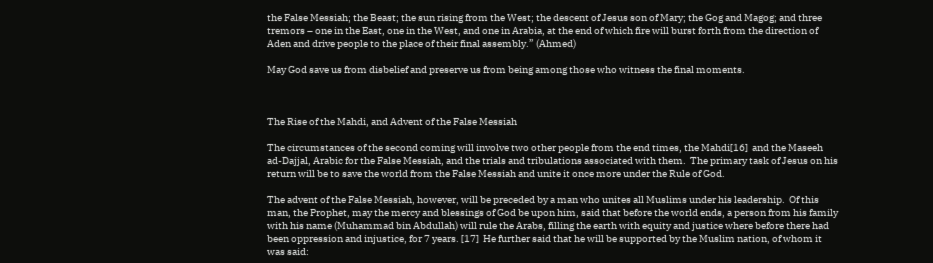the False Messiah; the Beast; the sun rising from the West; the descent of Jesus son of Mary; the Gog and Magog; and three tremors – one in the East, one in the West, and one in Arabia, at the end of which fire will burst forth from the direction of Aden and drive people to the place of their final assembly.” (Ahmed)

May God save us from disbelief and preserve us from being among those who witness the final moments.



The Rise of the Mahdi, and Advent of the False Messiah

The circumstances of the second coming will involve two other people from the end times, the Mahdi[16]  and the Maseeh ad-Dajjal, Arabic for the False Messiah, and the trials and tribulations associated with them.  The primary task of Jesus on his return will be to save the world from the False Messiah and unite it once more under the Rule of God.

The advent of the False Messiah, however, will be preceded by a man who unites all Muslims under his leadership.  Of this man, the Prophet, may the mercy and blessings of God be upon him, said that before the world ends, a person from his family with his name (Muhammad bin Abdullah) will rule the Arabs, filling the earth with equity and justice where before there had been oppression and injustice, for 7 years. [17]  He further said that he will be supported by the Muslim nation, of whom it was said: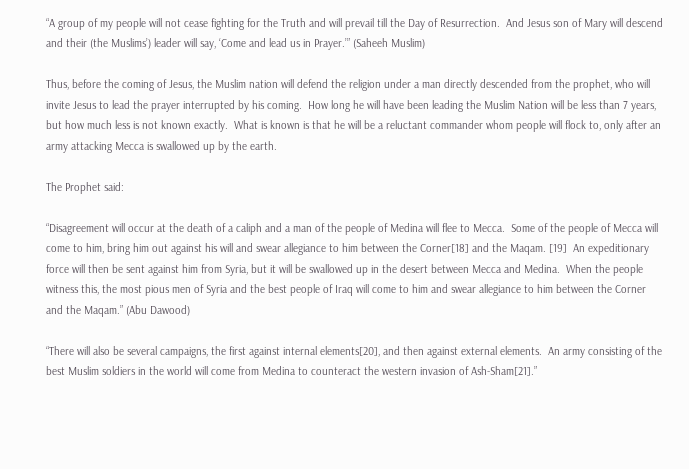“A group of my people will not cease fighting for the Truth and will prevail till the Day of Resurrection.  And Jesus son of Mary will descend and their (the Muslims’) leader will say, ‘Come and lead us in Prayer.’” (Saheeh Muslim)

Thus, before the coming of Jesus, the Muslim nation will defend the religion under a man directly descended from the prophet, who will invite Jesus to lead the prayer interrupted by his coming.  How long he will have been leading the Muslim Nation will be less than 7 years, but how much less is not known exactly.  What is known is that he will be a reluctant commander whom people will flock to, only after an army attacking Mecca is swallowed up by the earth.

The Prophet said:

“Disagreement will occur at the death of a caliph and a man of the people of Medina will flee to Mecca.  Some of the people of Mecca will come to him, bring him out against his will and swear allegiance to him between the Corner[18] and the Maqam. [19]  An expeditionary force will then be sent against him from Syria, but it will be swallowed up in the desert between Mecca and Medina.  When the people witness this, the most pious men of Syria and the best people of Iraq will come to him and swear allegiance to him between the Corner and the Maqam.” (Abu Dawood)

“There will also be several campaigns, the first against internal elements[20], and then against external elements.  An army consisting of the best Muslim soldiers in the world will come from Medina to counteract the western invasion of Ash-Sham[21].”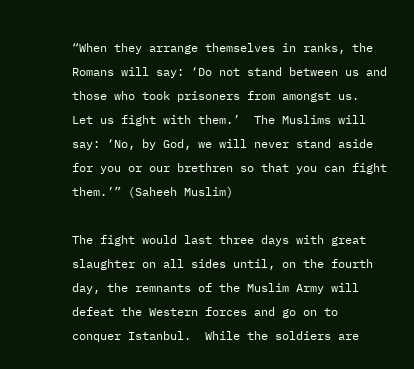“When they arrange themselves in ranks, the Romans will say: ‘Do not stand between us and those who took prisoners from amongst us.  Let us fight with them.’  The Muslims will say: ‘No, by God, we will never stand aside for you or our brethren so that you can fight them.’” (Saheeh Muslim)

The fight would last three days with great slaughter on all sides until, on the fourth day, the remnants of the Muslim Army will defeat the Western forces and go on to conquer Istanbul.  While the soldiers are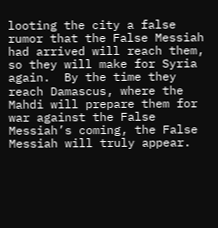looting the city a false rumor that the False Messiah had arrived will reach them, so they will make for Syria again.  By the time they reach Damascus, where the Mahdi will prepare them for war against the False Messiah’s coming, the False Messiah will truly appear.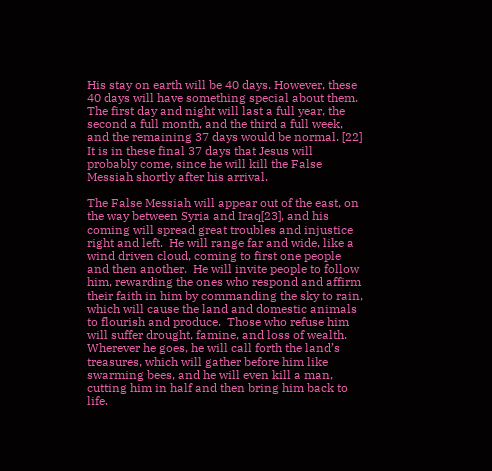His stay on earth will be 40 days. However, these 40 days will have something special about them.  The first day and night will last a full year, the second a full month, and the third a full week, and the remaining 37 days would be normal. [22]  It is in these final 37 days that Jesus will probably come, since he will kill the False Messiah shortly after his arrival.

The False Messiah will appear out of the east, on the way between Syria and Iraq[23], and his coming will spread great troubles and injustice right and left.  He will range far and wide, like a wind driven cloud, coming to first one people and then another.  He will invite people to follow him, rewarding the ones who respond and affirm their faith in him by commanding the sky to rain, which will cause the land and domestic animals to flourish and produce.  Those who refuse him will suffer drought, famine, and loss of wealth.  Wherever he goes, he will call forth the land’s treasures, which will gather before him like swarming bees, and he will even kill a man, cutting him in half and then bring him back to life.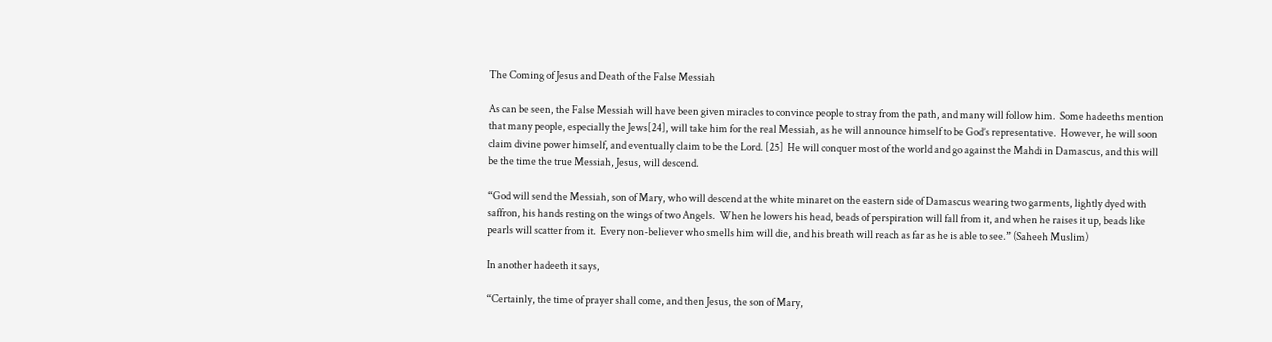The Coming of Jesus and Death of the False Messiah

As can be seen, the False Messiah will have been given miracles to convince people to stray from the path, and many will follow him.  Some hadeeths mention that many people, especially the Jews[24], will take him for the real Messiah, as he will announce himself to be God’s representative.  However, he will soon claim divine power himself, and eventually claim to be the Lord. [25]  He will conquer most of the world and go against the Mahdi in Damascus, and this will be the time the true Messiah, Jesus, will descend.

“God will send the Messiah, son of Mary, who will descend at the white minaret on the eastern side of Damascus wearing two garments, lightly dyed with saffron, his hands resting on the wings of two Angels.  When he lowers his head, beads of perspiration will fall from it, and when he raises it up, beads like pearls will scatter from it.  Every non-believer who smells him will die, and his breath will reach as far as he is able to see.” (Saheeh Muslim)

In another hadeeth it says,

“Certainly, the time of prayer shall come, and then Jesus, the son of Mary,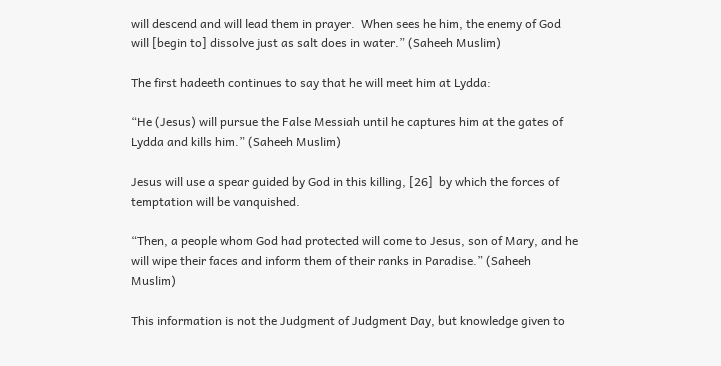will descend and will lead them in prayer.  When sees he him, the enemy of God will [begin to] dissolve just as salt does in water.” (Saheeh Muslim)

The first hadeeth continues to say that he will meet him at Lydda:

“He (Jesus) will pursue the False Messiah until he captures him at the gates of Lydda and kills him.” (Saheeh Muslim)

Jesus will use a spear guided by God in this killing, [26]  by which the forces of temptation will be vanquished.

“Then, a people whom God had protected will come to Jesus, son of Mary, and he will wipe their faces and inform them of their ranks in Paradise.” (Saheeh Muslim)

This information is not the Judgment of Judgment Day, but knowledge given to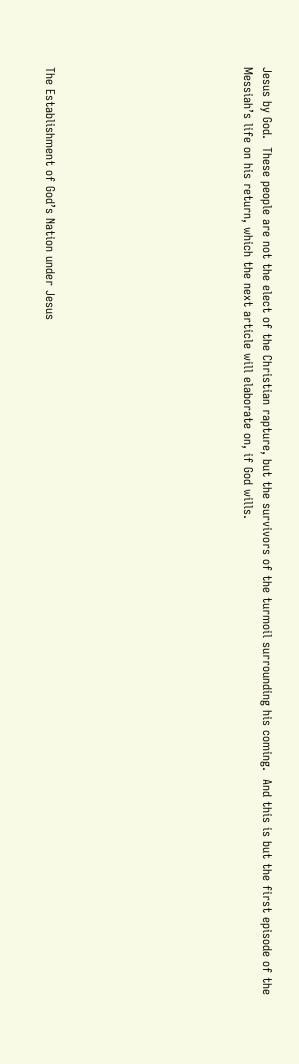Jesus by God.  These people are not the elect of the Christian rapture, but the survivors of the turmoil surrounding his coming.  And this is but the first episode of the Messiah’s life on his return, which the next article will elaborate on, if God wills.









The Establishment of God’s Nation under Jesus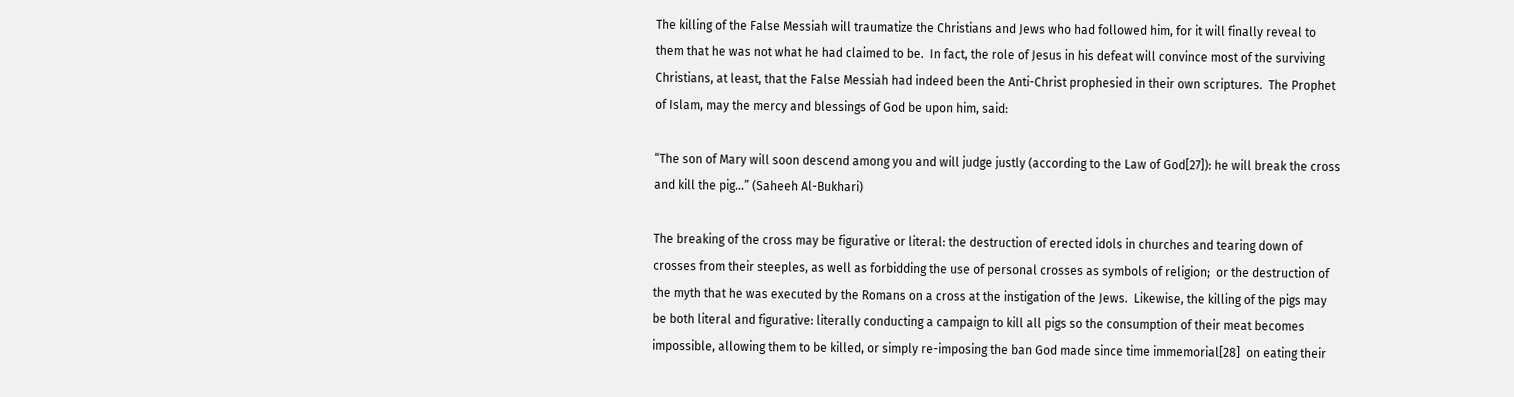The killing of the False Messiah will traumatize the Christians and Jews who had followed him, for it will finally reveal to them that he was not what he had claimed to be.  In fact, the role of Jesus in his defeat will convince most of the surviving Christians, at least, that the False Messiah had indeed been the Anti-Christ prophesied in their own scriptures.  The Prophet of Islam, may the mercy and blessings of God be upon him, said:

“The son of Mary will soon descend among you and will judge justly (according to the Law of God[27]): he will break the cross and kill the pig…” (Saheeh Al-Bukhari)

The breaking of the cross may be figurative or literal: the destruction of erected idols in churches and tearing down of crosses from their steeples, as well as forbidding the use of personal crosses as symbols of religion;  or the destruction of the myth that he was executed by the Romans on a cross at the instigation of the Jews.  Likewise, the killing of the pigs may be both literal and figurative: literally conducting a campaign to kill all pigs so the consumption of their meat becomes impossible, allowing them to be killed, or simply re-imposing the ban God made since time immemorial[28]  on eating their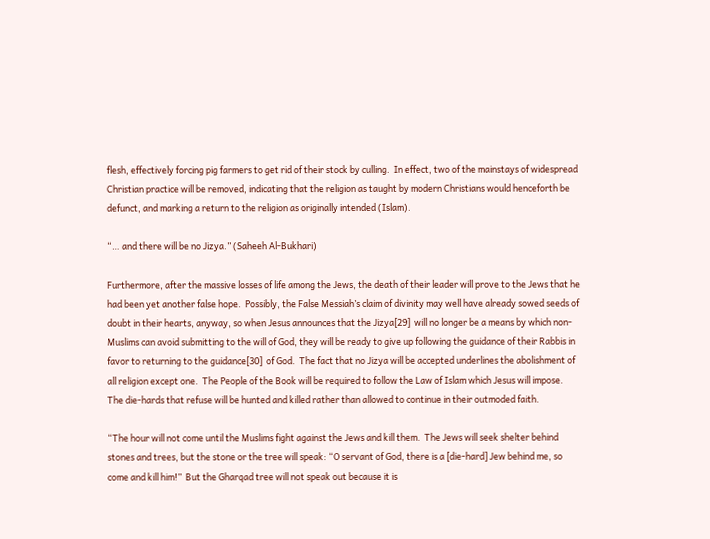flesh, effectively forcing pig farmers to get rid of their stock by culling.  In effect, two of the mainstays of widespread Christian practice will be removed, indicating that the religion as taught by modern Christians would henceforth be defunct, and marking a return to the religion as originally intended (Islam).

“… and there will be no Jizya.” (Saheeh Al-Bukhari)

Furthermore, after the massive losses of life among the Jews, the death of their leader will prove to the Jews that he had been yet another false hope.  Possibly, the False Messiah’s claim of divinity may well have already sowed seeds of doubt in their hearts, anyway, so when Jesus announces that the Jizya[29]  will no longer be a means by which non-Muslims can avoid submitting to the will of God, they will be ready to give up following the guidance of their Rabbis in favor to returning to the guidance[30]  of God.  The fact that no Jizya will be accepted underlines the abolishment of all religion except one.  The People of the Book will be required to follow the Law of Islam which Jesus will impose.  The die-hards that refuse will be hunted and killed rather than allowed to continue in their outmoded faith.

“The hour will not come until the Muslims fight against the Jews and kill them.  The Jews will seek shelter behind stones and trees, but the stone or the tree will speak: “O servant of God, there is a [die-hard] Jew behind me, so come and kill him!”  But the Gharqad tree will not speak out because it is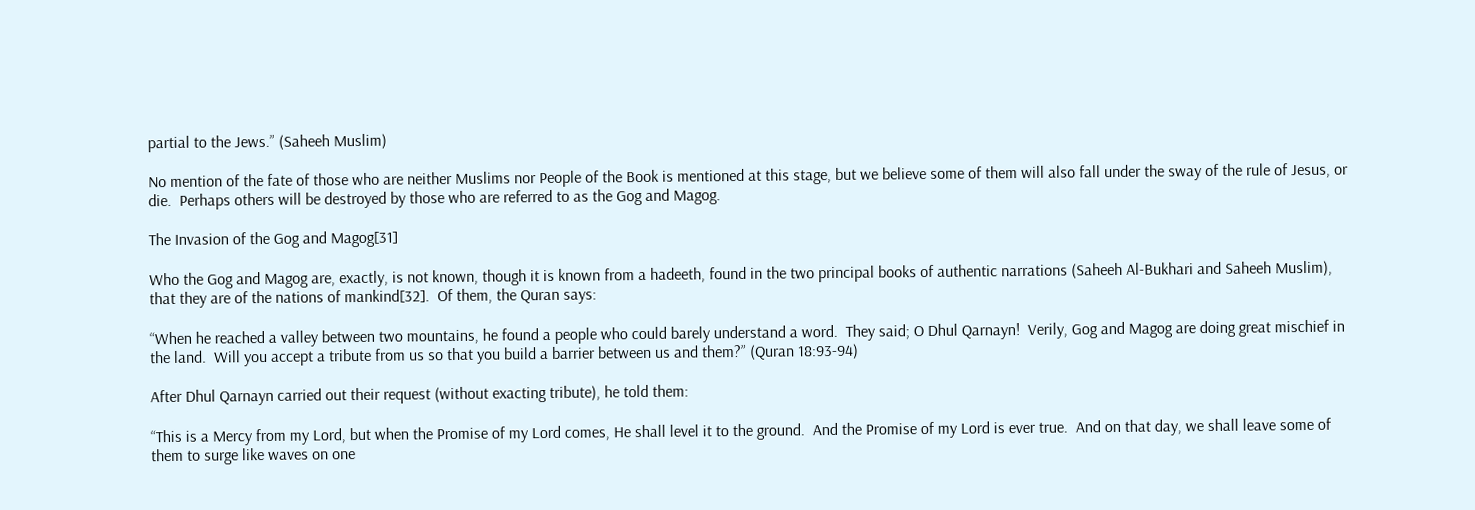partial to the Jews.” (Saheeh Muslim)

No mention of the fate of those who are neither Muslims nor People of the Book is mentioned at this stage, but we believe some of them will also fall under the sway of the rule of Jesus, or die.  Perhaps others will be destroyed by those who are referred to as the Gog and Magog.

The Invasion of the Gog and Magog[31]

Who the Gog and Magog are, exactly, is not known, though it is known from a hadeeth, found in the two principal books of authentic narrations (Saheeh Al-Bukhari and Saheeh Muslim), that they are of the nations of mankind[32].  Of them, the Quran says:

“When he reached a valley between two mountains, he found a people who could barely understand a word.  They said; O Dhul Qarnayn!  Verily, Gog and Magog are doing great mischief in the land.  Will you accept a tribute from us so that you build a barrier between us and them?” (Quran 18:93-94)

After Dhul Qarnayn carried out their request (without exacting tribute), he told them:

“This is a Mercy from my Lord, but when the Promise of my Lord comes, He shall level it to the ground.  And the Promise of my Lord is ever true.  And on that day, we shall leave some of them to surge like waves on one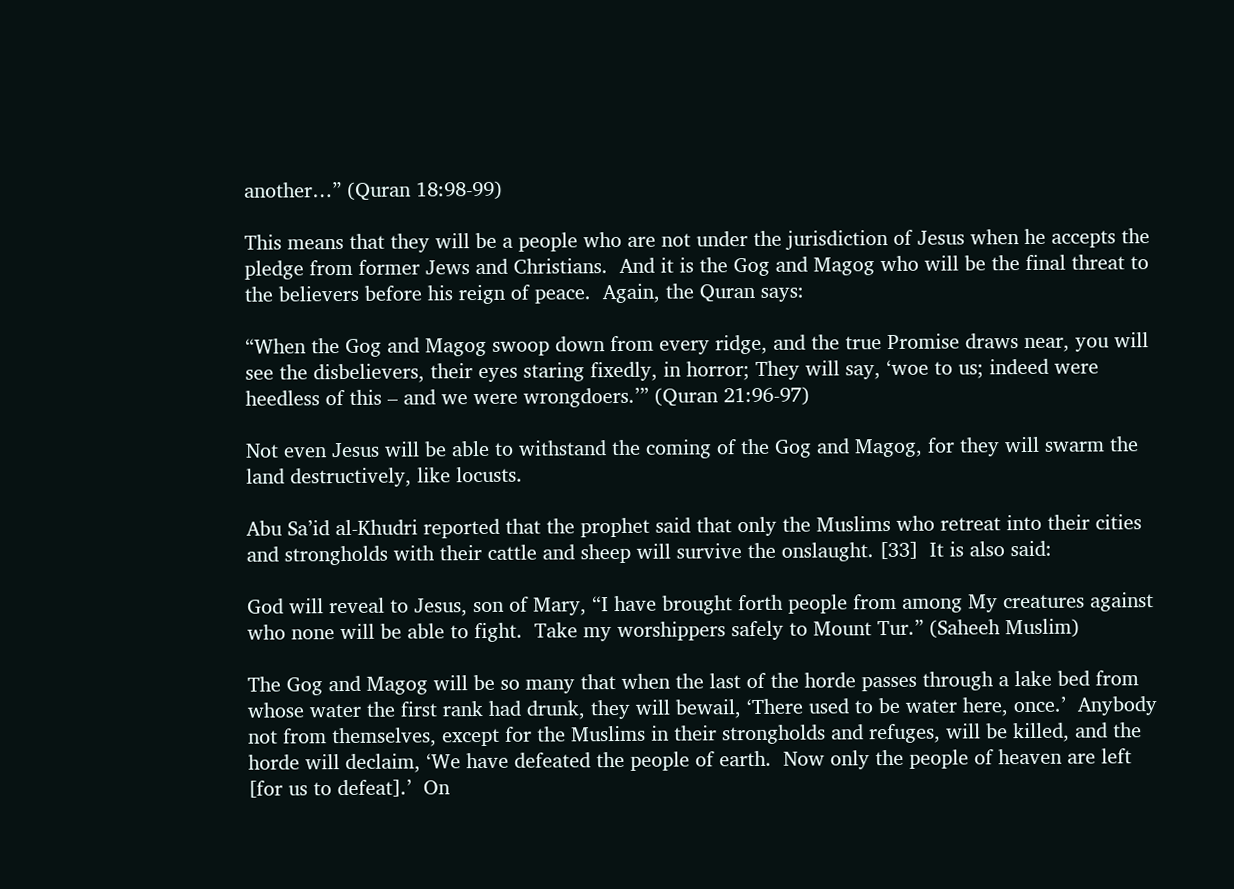another…” (Quran 18:98-99)

This means that they will be a people who are not under the jurisdiction of Jesus when he accepts the pledge from former Jews and Christians.  And it is the Gog and Magog who will be the final threat to the believers before his reign of peace.  Again, the Quran says:

“When the Gog and Magog swoop down from every ridge, and the true Promise draws near, you will see the disbelievers, their eyes staring fixedly, in horror; They will say, ‘woe to us; indeed were heedless of this – and we were wrongdoers.’” (Quran 21:96-97)

Not even Jesus will be able to withstand the coming of the Gog and Magog, for they will swarm the land destructively, like locusts.

Abu Sa’id al-Khudri reported that the prophet said that only the Muslims who retreat into their cities and strongholds with their cattle and sheep will survive the onslaught. [33]  It is also said:

God will reveal to Jesus, son of Mary, “I have brought forth people from among My creatures against who none will be able to fight.  Take my worshippers safely to Mount Tur.” (Saheeh Muslim)

The Gog and Magog will be so many that when the last of the horde passes through a lake bed from whose water the first rank had drunk, they will bewail, ‘There used to be water here, once.’  Anybody not from themselves, except for the Muslims in their strongholds and refuges, will be killed, and the horde will declaim, ‘We have defeated the people of earth.  Now only the people of heaven are left [for us to defeat].’  On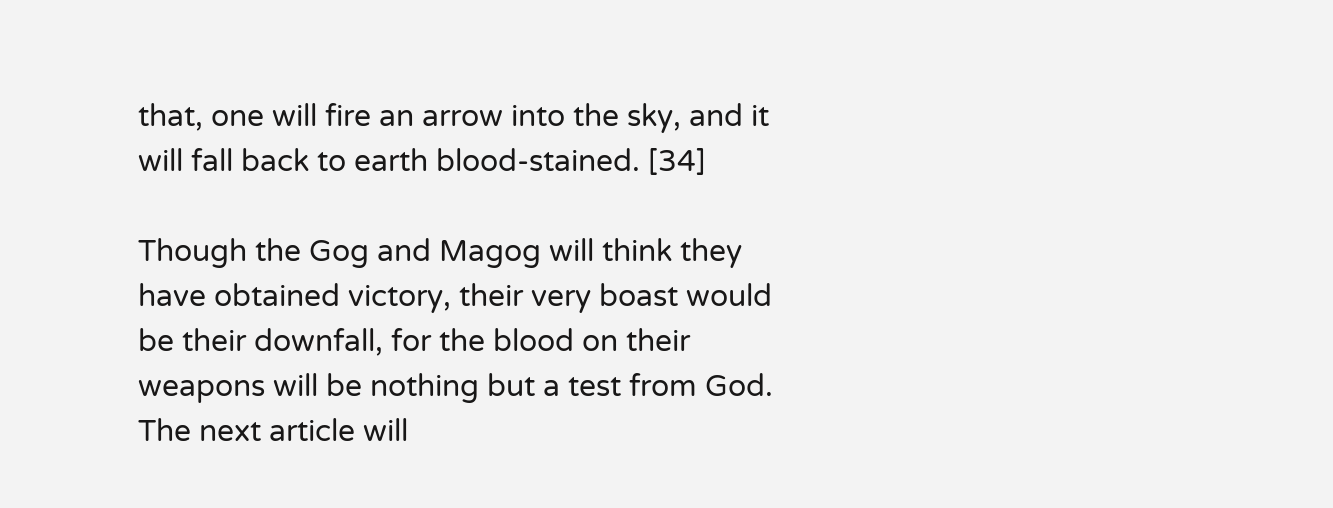that, one will fire an arrow into the sky, and it will fall back to earth blood-stained. [34]

Though the Gog and Magog will think they have obtained victory, their very boast would be their downfall, for the blood on their weapons will be nothing but a test from God.  The next article will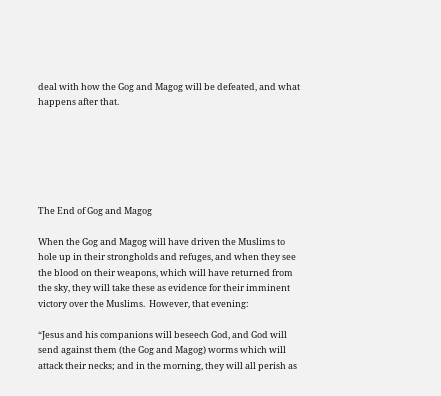deal with how the Gog and Magog will be defeated, and what happens after that.






The End of Gog and Magog

When the Gog and Magog will have driven the Muslims to hole up in their strongholds and refuges, and when they see the blood on their weapons, which will have returned from the sky, they will take these as evidence for their imminent victory over the Muslims.  However, that evening:

“Jesus and his companions will beseech God, and God will send against them (the Gog and Magog) worms which will attack their necks; and in the morning, they will all perish as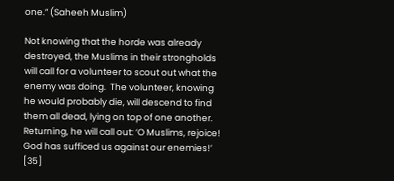one.” (Saheeh Muslim)

Not knowing that the horde was already destroyed, the Muslims in their strongholds will call for a volunteer to scout out what the enemy was doing.  The volunteer, knowing he would probably die, will descend to find them all dead, lying on top of one another.  Returning, he will call out: ‘O Muslims, rejoice!  God has sufficed us against our enemies!’ [35]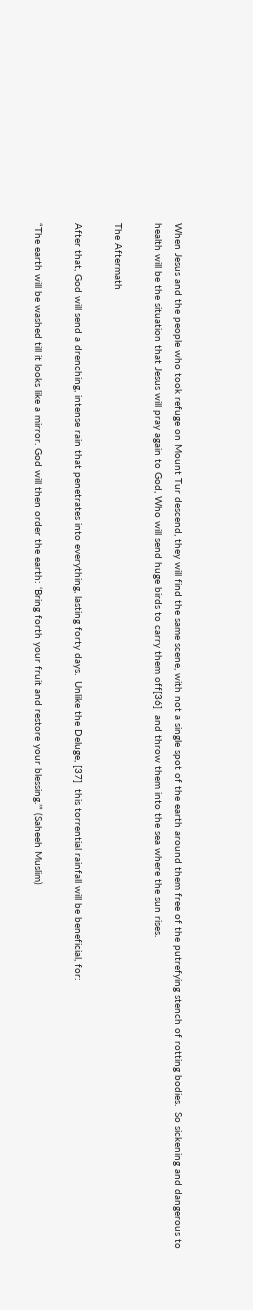When Jesus and the people who took refuge on Mount Tur descend, they will find the same scene, with not a single spot of the earth around them free of the putrefying stench of rotting bodies.  So sickening and dangerous to health will be the situation that Jesus will pray again to God, Who will send huge birds to carry them off[36]  and throw them into the sea where the sun rises.

The Aftermath

After that, God will send a drenching, intense rain that penetrates into everything, lasting forty days.  Unlike the Deluge, [37]  this torrential rainfall will be beneficial, for:

“The earth will be washed till it looks like a mirror. God will then order the earth: ‘Bring forth your fruit and restore your blessing.’” (Saheeh Muslim)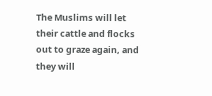The Muslims will let their cattle and flocks out to graze again, and they will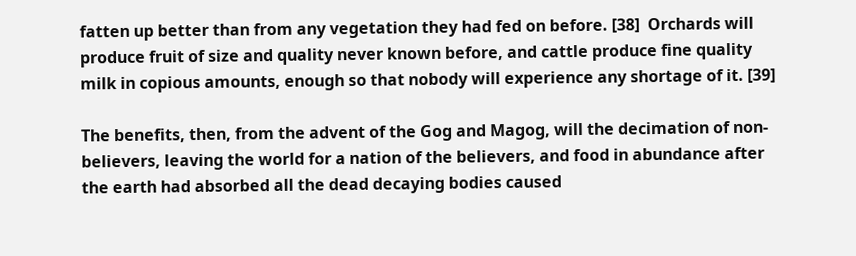fatten up better than from any vegetation they had fed on before. [38]  Orchards will produce fruit of size and quality never known before, and cattle produce fine quality milk in copious amounts, enough so that nobody will experience any shortage of it. [39]

The benefits, then, from the advent of the Gog and Magog, will the decimation of non-believers, leaving the world for a nation of the believers, and food in abundance after the earth had absorbed all the dead decaying bodies caused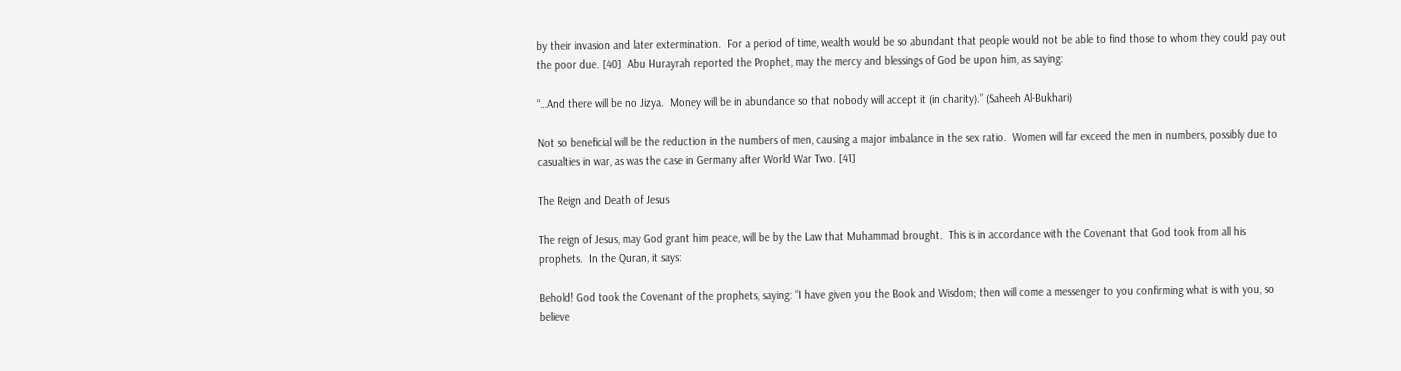by their invasion and later extermination.  For a period of time, wealth would be so abundant that people would not be able to find those to whom they could pay out the poor due. [40]  Abu Hurayrah reported the Prophet, may the mercy and blessings of God be upon him, as saying:

“…And there will be no Jizya.  Money will be in abundance so that nobody will accept it (in charity).” (Saheeh Al-Bukhari)

Not so beneficial will be the reduction in the numbers of men, causing a major imbalance in the sex ratio.  Women will far exceed the men in numbers, possibly due to casualties in war, as was the case in Germany after World War Two. [41]

The Reign and Death of Jesus

The reign of Jesus, may God grant him peace, will be by the Law that Muhammad brought.  This is in accordance with the Covenant that God took from all his prophets.  In the Quran, it says:

Behold! God took the Covenant of the prophets, saying: “I have given you the Book and Wisdom; then will come a messenger to you confirming what is with you, so believe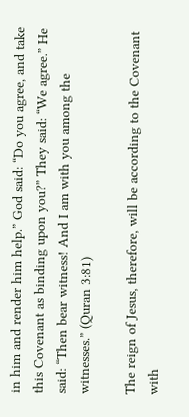in him and render him help.” God said: “Do you agree, and take this Covenant as binding upon you?” They said: “We agree.” He said: “Then bear witness! And I am with you among the witnesses.” (Quran 3:81)

The reign of Jesus, therefore, will be according to the Covenant with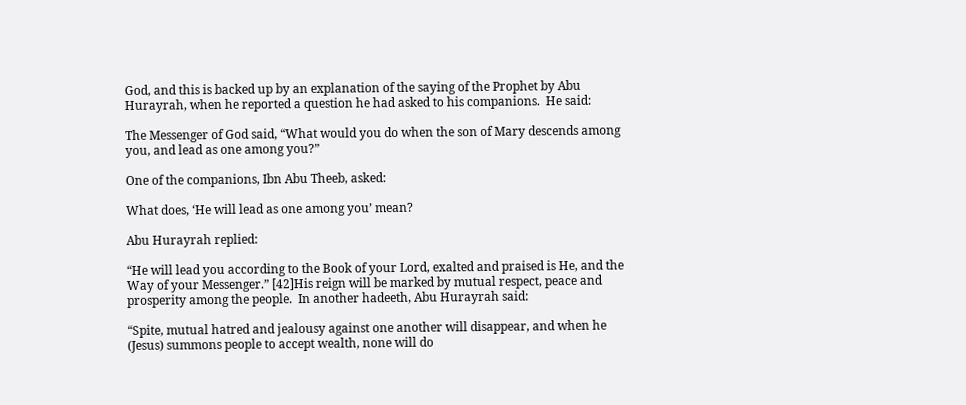God, and this is backed up by an explanation of the saying of the Prophet by Abu Hurayrah, when he reported a question he had asked to his companions.  He said:

The Messenger of God said, “What would you do when the son of Mary descends among you, and lead as one among you?”

One of the companions, Ibn Abu Theeb, asked:

What does, ‘He will lead as one among you’ mean?

Abu Hurayrah replied:

“He will lead you according to the Book of your Lord, exalted and praised is He, and the Way of your Messenger.” [42]His reign will be marked by mutual respect, peace and prosperity among the people.  In another hadeeth, Abu Hurayrah said:

“Spite, mutual hatred and jealousy against one another will disappear, and when he (Jesus) summons people to accept wealth, none will do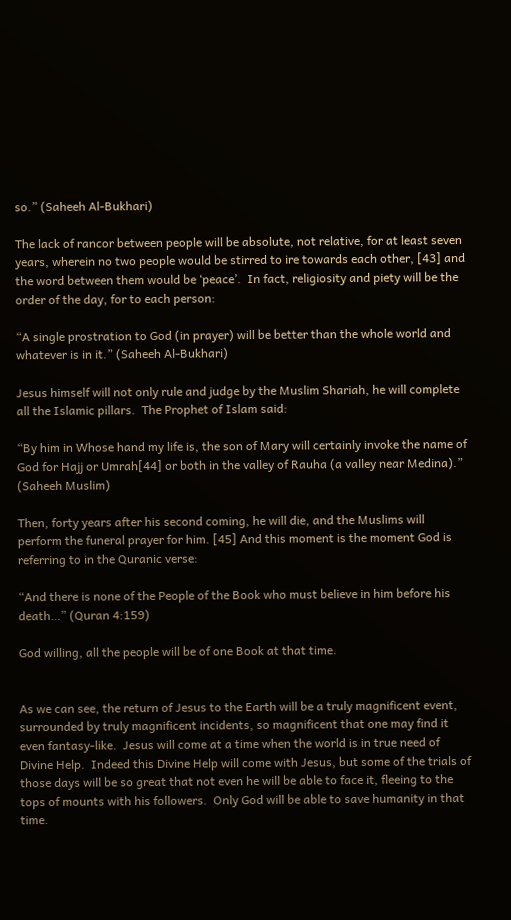so.” (Saheeh Al-Bukhari)

The lack of rancor between people will be absolute, not relative, for at least seven years, wherein no two people would be stirred to ire towards each other, [43] and the word between them would be ‘peace’.  In fact, religiosity and piety will be the order of the day, for to each person:

“A single prostration to God (in prayer) will be better than the whole world and whatever is in it.” (Saheeh Al-Bukhari)

Jesus himself will not only rule and judge by the Muslim Shariah, he will complete all the Islamic pillars.  The Prophet of Islam said:

“By him in Whose hand my life is, the son of Mary will certainly invoke the name of God for Hajj or Umrah[44] or both in the valley of Rauha (a valley near Medina).” (Saheeh Muslim)

Then, forty years after his second coming, he will die, and the Muslims will perform the funeral prayer for him. [45] And this moment is the moment God is referring to in the Quranic verse:

“And there is none of the People of the Book who must believe in him before his death…” (Quran 4:159)

God willing, all the people will be of one Book at that time.


As we can see, the return of Jesus to the Earth will be a truly magnificent event, surrounded by truly magnificent incidents, so magnificent that one may find it even fantasy-like.  Jesus will come at a time when the world is in true need of Divine Help.  Indeed this Divine Help will come with Jesus, but some of the trials of those days will be so great that not even he will be able to face it, fleeing to the tops of mounts with his followers.  Only God will be able to save humanity in that time.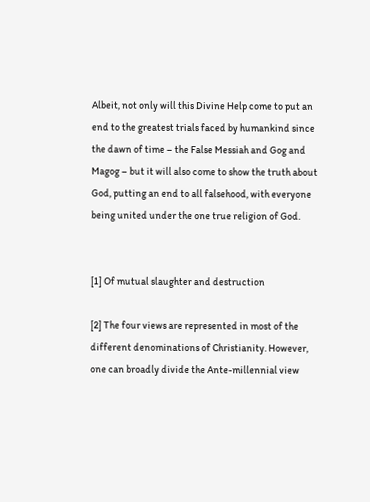Albeit, not only will this Divine Help come to put an end to the greatest trials faced by humankind since the dawn of time – the False Messiah and Gog and Magog – but it will also come to show the truth about God, putting an end to all falsehood, with everyone being united under the one true religion of God.


[1] Of mutual slaughter and destruction

[2] The four views are represented in most of the different denominations of Christianity. However, one can broadly divide the Ante-millennial view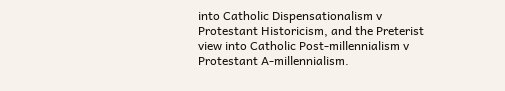into Catholic Dispensationalism v Protestant Historicism, and the Preterist view into Catholic Post-millennialism v Protestant A-millennialism.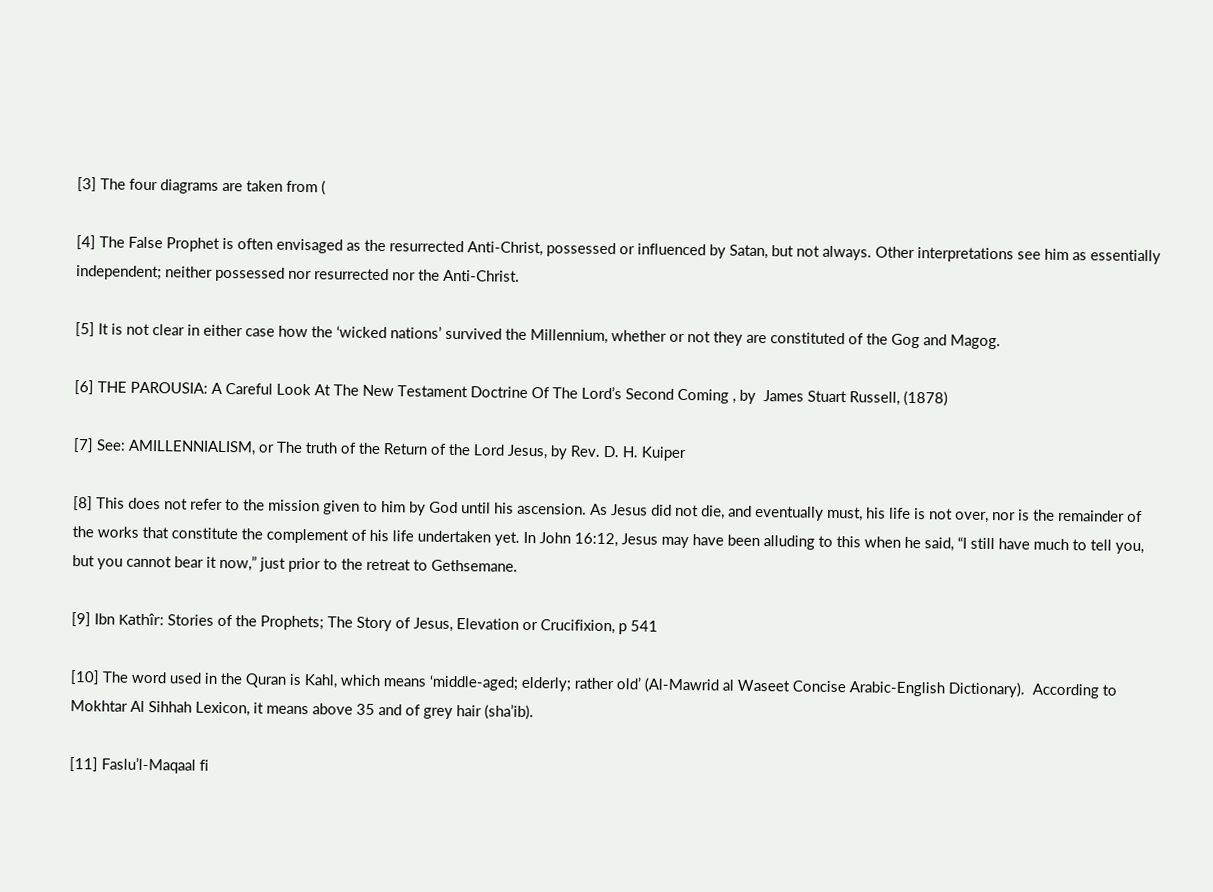[3] The four diagrams are taken from (

[4] The False Prophet is often envisaged as the resurrected Anti-Christ, possessed or influenced by Satan, but not always. Other interpretations see him as essentially independent; neither possessed nor resurrected nor the Anti-Christ.

[5] It is not clear in either case how the ‘wicked nations’ survived the Millennium, whether or not they are constituted of the Gog and Magog.

[6] THE PAROUSIA: A Careful Look At The New Testament Doctrine Of The Lord’s Second Coming , by  James Stuart Russell, (1878)

[7] See: AMILLENNIALISM, or The truth of the Return of the Lord Jesus, by Rev. D. H. Kuiper

[8] This does not refer to the mission given to him by God until his ascension. As Jesus did not die, and eventually must, his life is not over, nor is the remainder of the works that constitute the complement of his life undertaken yet. In John 16:12, Jesus may have been alluding to this when he said, “I still have much to tell you, but you cannot bear it now,” just prior to the retreat to Gethsemane.

[9] Ibn Kathîr: Stories of the Prophets; The Story of Jesus, Elevation or Crucifixion, p 541

[10] The word used in the Quran is Kahl, which means ‘middle-aged; elderly; rather old’ (Al-Mawrid al Waseet Concise Arabic-English Dictionary).  According to Mokhtar Al Sihhah Lexicon, it means above 35 and of grey hair (sha’ib).

[11] Faslu’l-Maqaal fi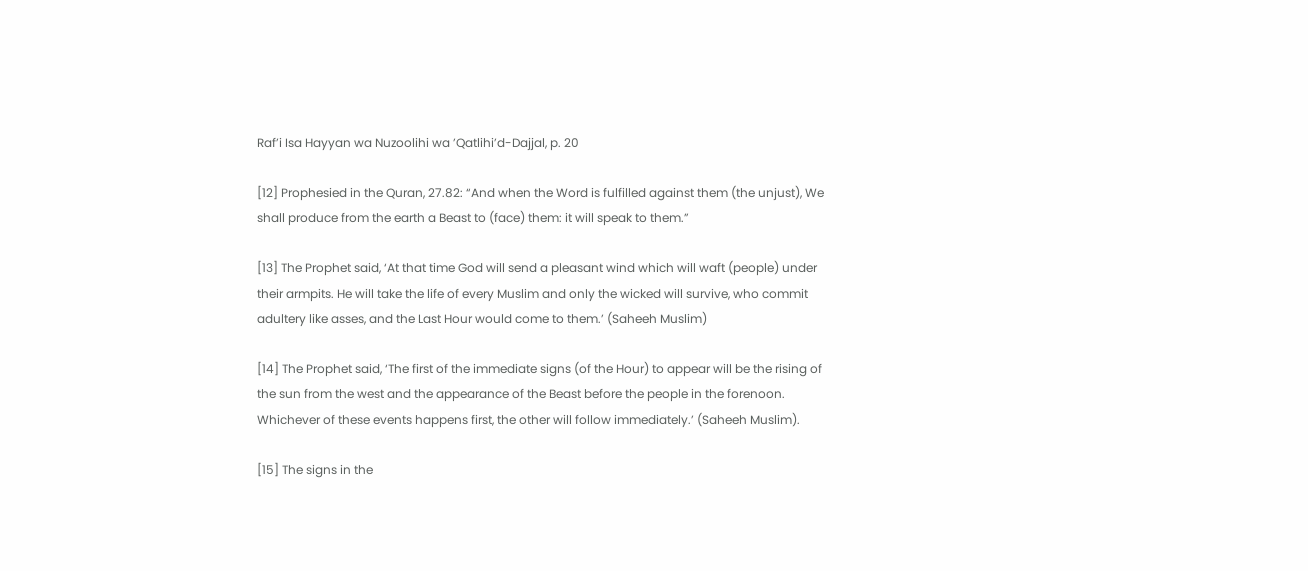Raf’i Isa Hayyan wa Nuzoolihi wa ’Qatlihi’d-Dajjal, p. 20

[12] Prophesied in the Quran, 27.82: “And when the Word is fulfilled against them (the unjust), We shall produce from the earth a Beast to (face) them: it will speak to them.”

[13] The Prophet said, ‘At that time God will send a pleasant wind which will waft (people) under their armpits. He will take the life of every Muslim and only the wicked will survive, who commit adultery like asses, and the Last Hour would come to them.’ (Saheeh Muslim)

[14] The Prophet said, ‘The first of the immediate signs (of the Hour) to appear will be the rising of the sun from the west and the appearance of the Beast before the people in the forenoon. Whichever of these events happens first, the other will follow immediately.’ (Saheeh Muslim).

[15] The signs in the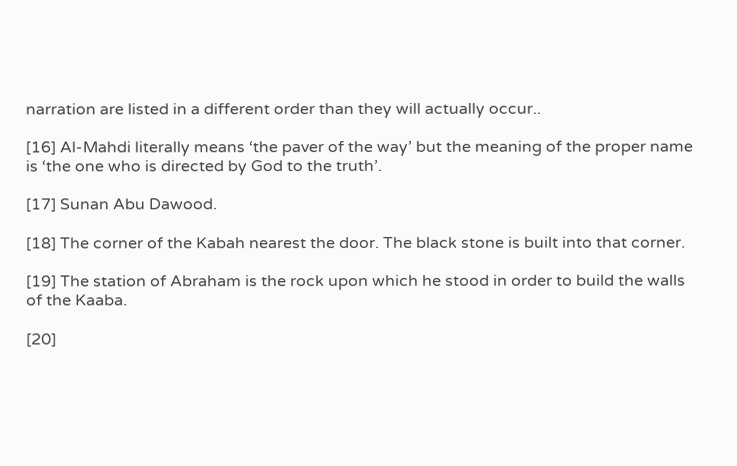narration are listed in a different order than they will actually occur..

[16] Al-Mahdi literally means ‘the paver of the way’ but the meaning of the proper name is ‘the one who is directed by God to the truth’.

[17] Sunan Abu Dawood.

[18] The corner of the Kabah nearest the door. The black stone is built into that corner.

[19] The station of Abraham is the rock upon which he stood in order to build the walls of the Kaaba.

[20]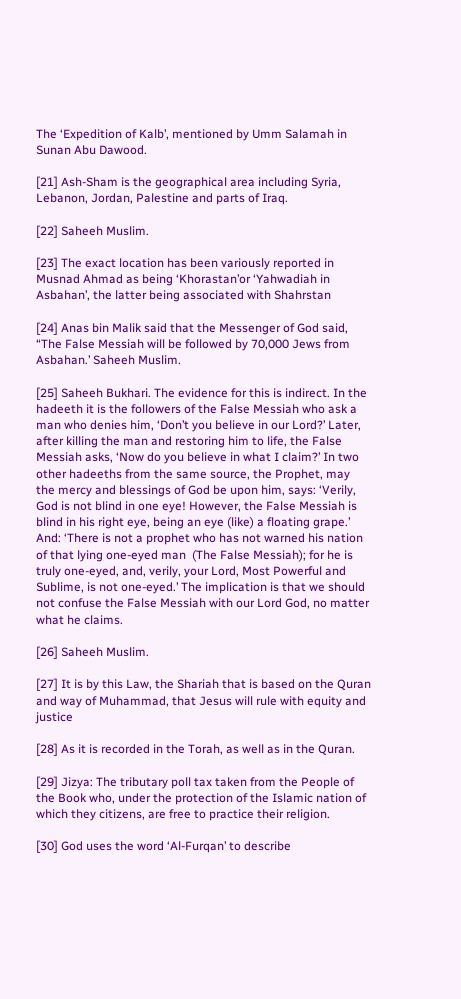The ‘Expedition of Kalb’, mentioned by Umm Salamah in Sunan Abu Dawood.

[21] Ash-Sham is the geographical area including Syria, Lebanon, Jordan, Palestine and parts of Iraq.

[22] Saheeh Muslim.

[23] The exact location has been variously reported in Musnad Ahmad as being ‘Khorastan’or ‘Yahwadiah in Asbahan’, the latter being associated with Shahrstan

[24] Anas bin Malik said that the Messenger of God said, “The False Messiah will be followed by 70,000 Jews from Asbahan.’ Saheeh Muslim.

[25] Saheeh Bukhari. The evidence for this is indirect. In the hadeeth it is the followers of the False Messiah who ask a man who denies him, ‘Don’t you believe in our Lord?’ Later, after killing the man and restoring him to life, the False Messiah asks, ‘Now do you believe in what I claim?’ In two other hadeeths from the same source, the Prophet, may the mercy and blessings of God be upon him, says: ‘Verily, God is not blind in one eye! However, the False Messiah is blind in his right eye, being an eye (like) a floating grape.’ And: ‘There is not a prophet who has not warned his nation of that lying one-eyed man  (The False Messiah); for he is truly one-eyed, and, verily, your Lord, Most Powerful and Sublime, is not one-eyed.’ The implication is that we should not confuse the False Messiah with our Lord God, no matter what he claims.

[26] Saheeh Muslim.

[27] It is by this Law, the Shariah that is based on the Quran and way of Muhammad, that Jesus will rule with equity and justice

[28] As it is recorded in the Torah, as well as in the Quran.

[29] Jizya: The tributary poll tax taken from the People of the Book who, under the protection of the Islamic nation of which they citizens, are free to practice their religion.

[30] God uses the word ‘Al-Furqan’ to describe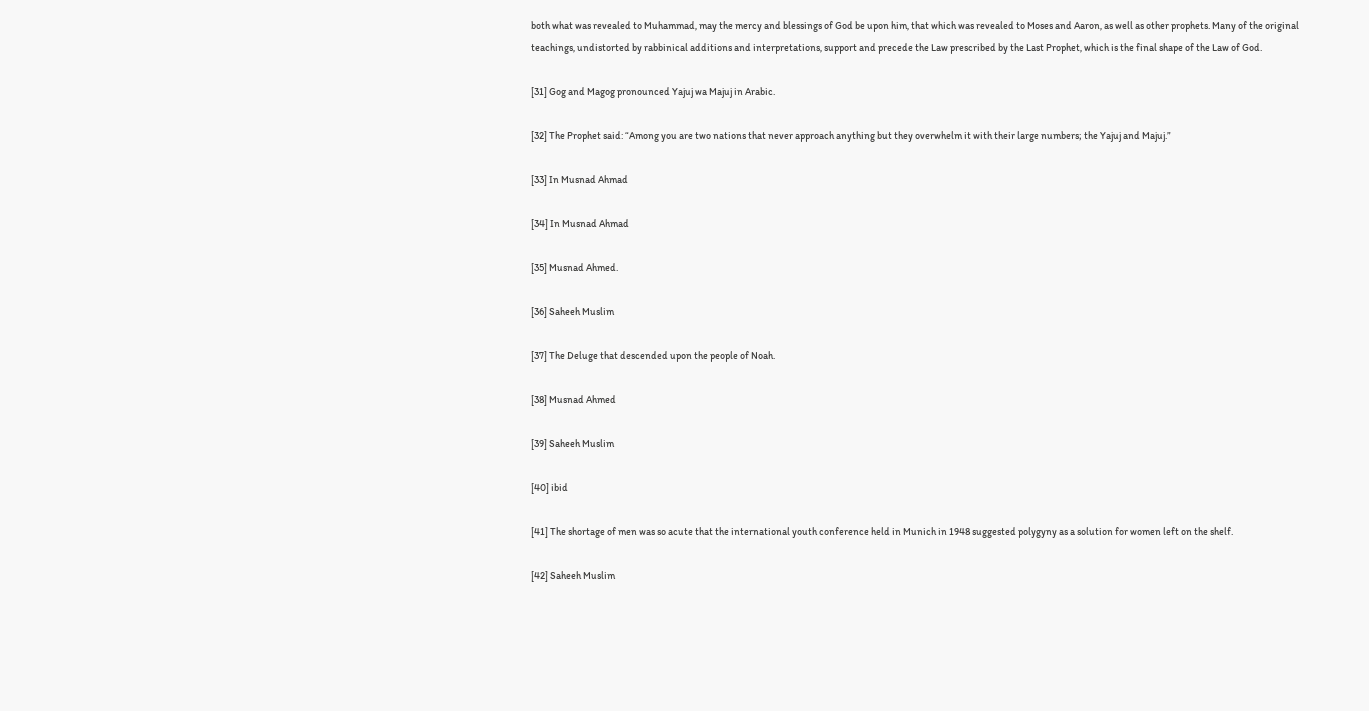both what was revealed to Muhammad, may the mercy and blessings of God be upon him, that which was revealed to Moses and Aaron, as well as other prophets. Many of the original teachings, undistorted by rabbinical additions and interpretations, support and precede the Law prescribed by the Last Prophet, which is the final shape of the Law of God.

[31] Gog and Magog pronounced Yajuj wa Majuj in Arabic.

[32] The Prophet said: “Among you are two nations that never approach anything but they overwhelm it with their large numbers; the Yajuj and Majuj.”

[33] In Musnad Ahmad

[34] In Musnad Ahmad

[35] Musnad Ahmed.

[36] Saheeh Muslim

[37] The Deluge that descended upon the people of Noah.

[38] Musnad Ahmed

[39] Saheeh Muslim

[40] ibid

[41] The shortage of men was so acute that the international youth conference held in Munich in 1948 suggested polygyny as a solution for women left on the shelf.

[42] Saheeh Muslim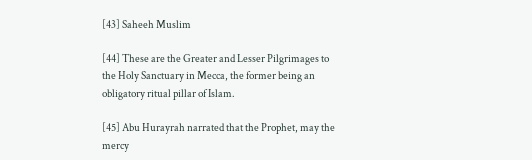[43] Saheeh Muslim

[44] These are the Greater and Lesser Pilgrimages to the Holy Sanctuary in Mecca, the former being an obligatory ritual pillar of Islam.

[45] Abu Hurayrah narrated that the Prophet, may the mercy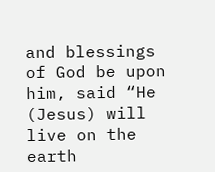and blessings of God be upon him, said “He (Jesus) will live on the earth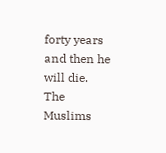forty years and then he will die.  The Muslims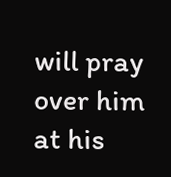will pray over him at his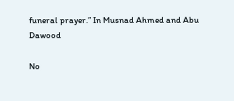funeral prayer.” In Musnad Ahmed and Abu Dawood

No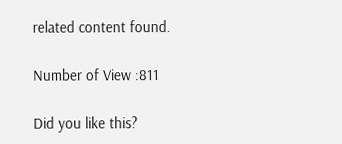related content found.

Number of View :811

Did you like this?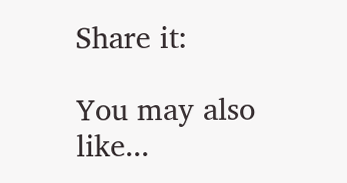Share it:

You may also like...